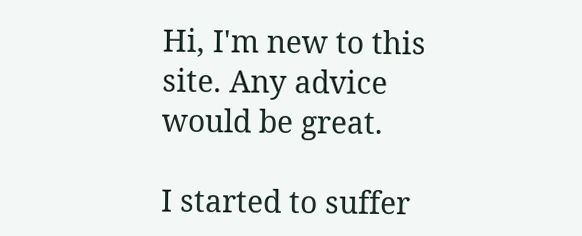Hi, I'm new to this site. Any advice would be great.

I started to suffer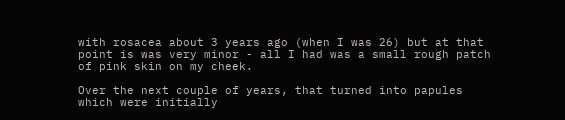with rosacea about 3 years ago (when I was 26) but at that point is was very minor - all I had was a small rough patch of pink skin on my cheek.

Over the next couple of years, that turned into papules which were initially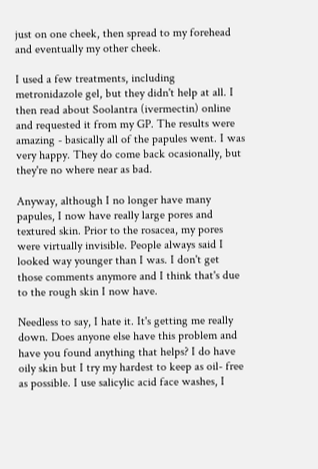just on one cheek, then spread to my forehead and eventually my other cheek.

I used a few treatments, including metronidazole gel, but they didn't help at all. I then read about Soolantra (ivermectin) online and requested it from my GP. The results were amazing - basically all of the papules went. I was very happy. They do come back ocasionally, but they're no where near as bad.

Anyway, although I no longer have many papules, I now have really large pores and textured skin. Prior to the rosacea, my pores were virtually invisible. People always said I looked way younger than I was. I don't get those comments anymore and I think that's due to the rough skin I now have.

Needless to say, I hate it. It's getting me really down. Does anyone else have this problem and have you found anything that helps? I do have oily skin but I try my hardest to keep as oil- free as possible. I use salicylic acid face washes, I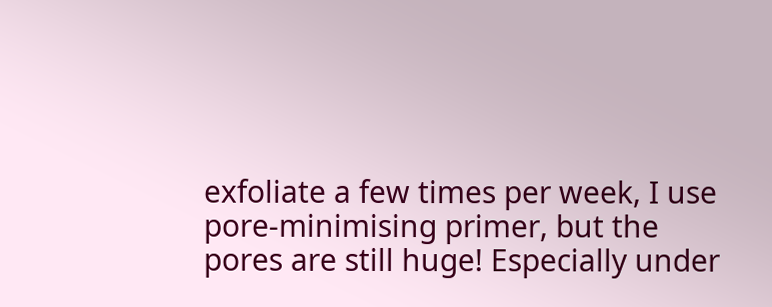exfoliate a few times per week, I use pore-minimising primer, but the pores are still huge! Especially under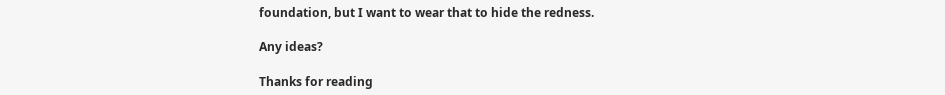foundation, but I want to wear that to hide the redness.

Any ideas?

Thanks for reading